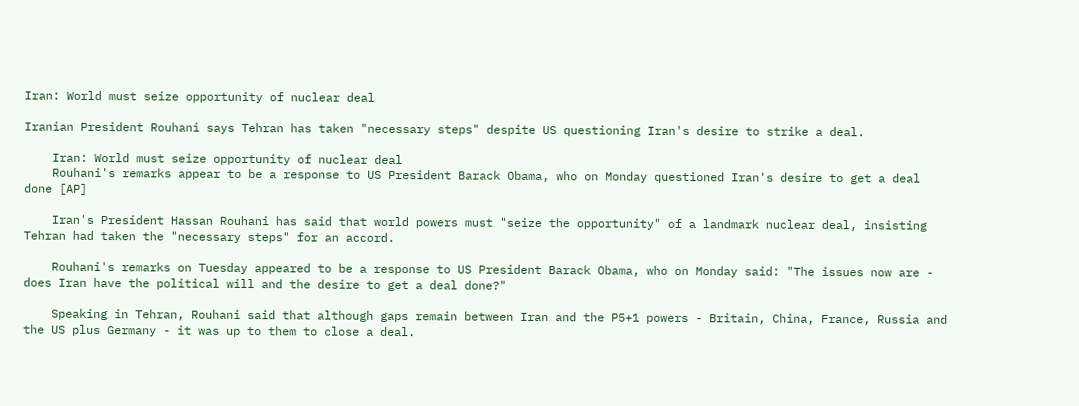Iran: World must seize opportunity of nuclear deal

Iranian President Rouhani says Tehran has taken "necessary steps" despite US questioning Iran's desire to strike a deal.

    Iran: World must seize opportunity of nuclear deal
    Rouhani's remarks appear to be a response to US President Barack Obama, who on Monday questioned Iran's desire to get a deal done [AP]

    Iran's President Hassan Rouhani has said that world powers must "seize the opportunity" of a landmark nuclear deal, insisting Tehran had taken the "necessary steps" for an accord.

    Rouhani's remarks on Tuesday appeared to be a response to US President Barack Obama, who on Monday said: "The issues now are - does Iran have the political will and the desire to get a deal done?"

    Speaking in Tehran, Rouhani said that although gaps remain between Iran and the P5+1 powers - Britain, China, France, Russia and the US plus Germany - it was up to them to close a deal.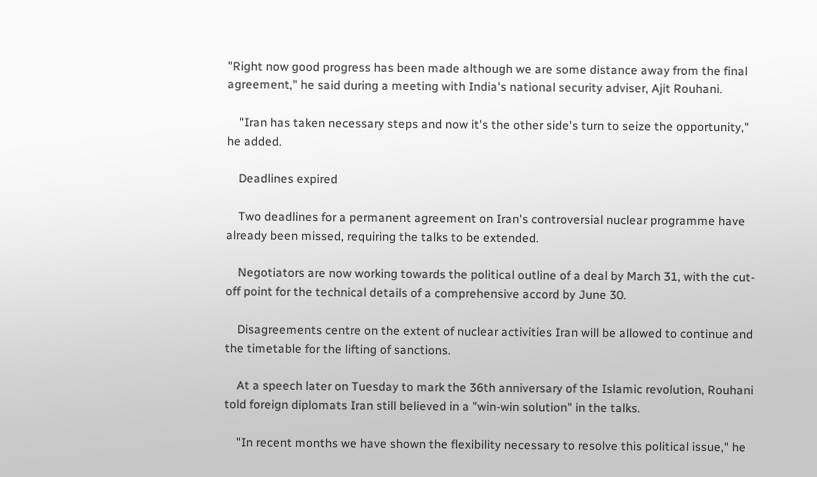"Right now good progress has been made although we are some distance away from the final agreement," he said during a meeting with India's national security adviser, Ajit Rouhani.

    "Iran has taken necessary steps and now it's the other side's turn to seize the opportunity," he added.

    Deadlines expired

    Two deadlines for a permanent agreement on Iran's controversial nuclear programme have already been missed, requiring the talks to be extended.

    Negotiators are now working towards the political outline of a deal by March 31, with the cut-off point for the technical details of a comprehensive accord by June 30.

    Disagreements centre on the extent of nuclear activities Iran will be allowed to continue and the timetable for the lifting of sanctions.

    At a speech later on Tuesday to mark the 36th anniversary of the Islamic revolution, Rouhani told foreign diplomats Iran still believed in a "win-win solution" in the talks.

    "In recent months we have shown the flexibility necessary to resolve this political issue," he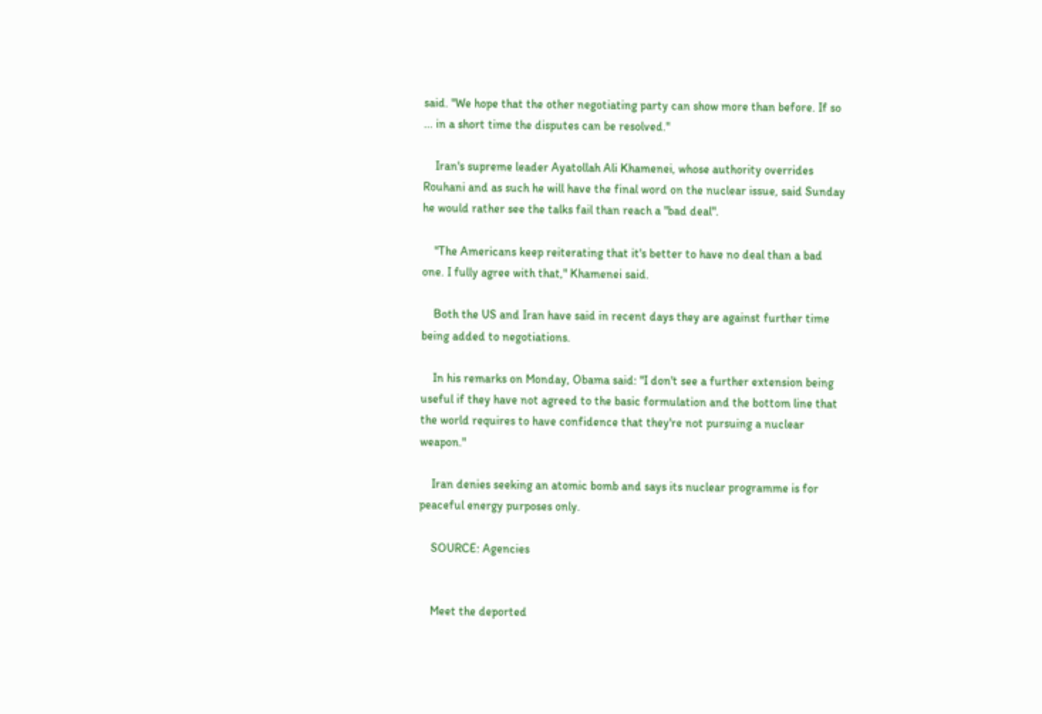said. "We hope that the other negotiating party can show more than before. If so ... in a short time the disputes can be resolved."

    Iran's supreme leader Ayatollah Ali Khamenei, whose authority overrides Rouhani and as such he will have the final word on the nuclear issue, said Sunday he would rather see the talks fail than reach a "bad deal".

    "The Americans keep reiterating that it's better to have no deal than a bad one. I fully agree with that," Khamenei said.

    Both the US and Iran have said in recent days they are against further time being added to negotiations.

    In his remarks on Monday, Obama said: "I don't see a further extension being useful if they have not agreed to the basic formulation and the bottom line that the world requires to have confidence that they're not pursuing a nuclear weapon."

    Iran denies seeking an atomic bomb and says its nuclear programme is for peaceful energy purposes only.

    SOURCE: Agencies


    Meet the deported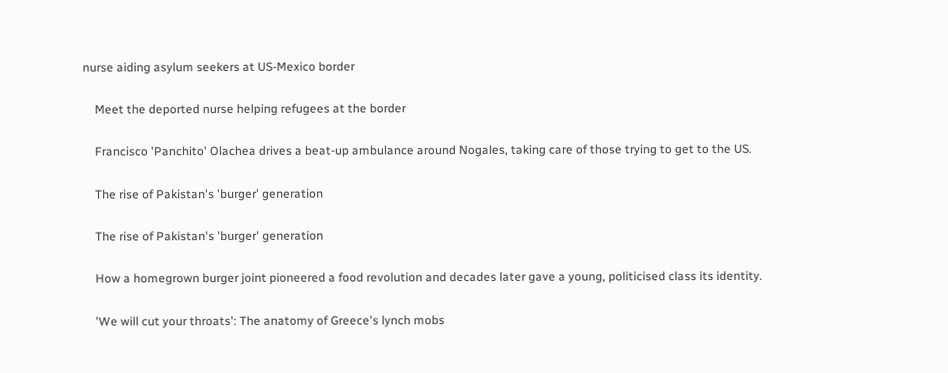nurse aiding asylum seekers at US-Mexico border

    Meet the deported nurse helping refugees at the border

    Francisco 'Panchito' Olachea drives a beat-up ambulance around Nogales, taking care of those trying to get to the US.

    The rise of Pakistan's 'burger' generation

    The rise of Pakistan's 'burger' generation

    How a homegrown burger joint pioneered a food revolution and decades later gave a young, politicised class its identity.

    'We will cut your throats': The anatomy of Greece's lynch mobs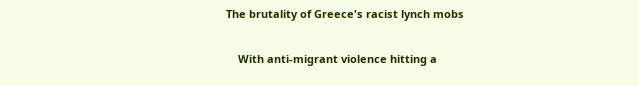The brutality of Greece's racist lynch mobs

    With anti-migrant violence hitting a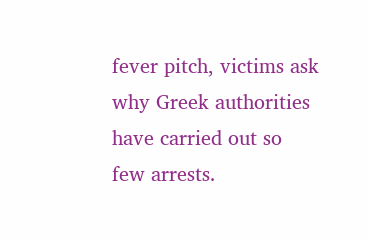fever pitch, victims ask why Greek authorities have carried out so few arrests.